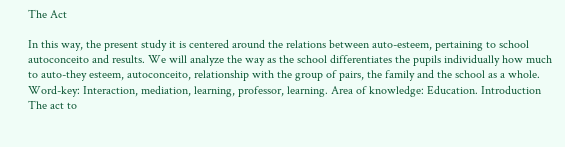The Act

In this way, the present study it is centered around the relations between auto-esteem, pertaining to school autoconceito and results. We will analyze the way as the school differentiates the pupils individually how much to auto-they esteem, autoconceito, relationship with the group of pairs, the family and the school as a whole. Word-key: Interaction, mediation, learning, professor, learning. Area of knowledge: Education. Introduction The act to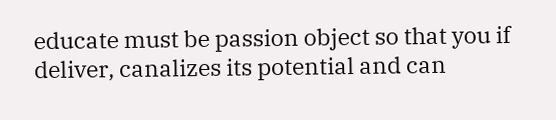educate must be passion object so that you if deliver, canalizes its potential and can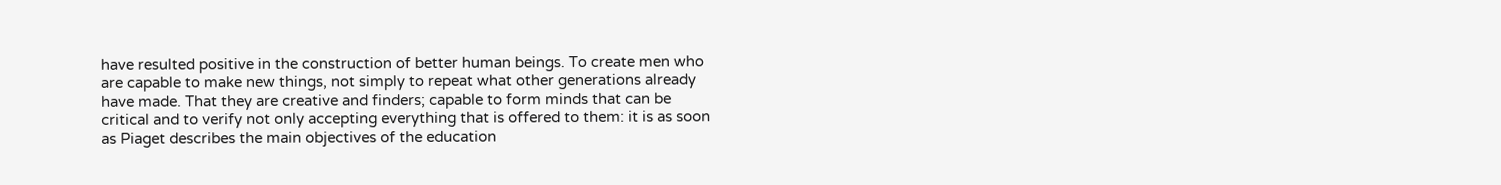have resulted positive in the construction of better human beings. To create men who are capable to make new things, not simply to repeat what other generations already have made. That they are creative and finders; capable to form minds that can be critical and to verify not only accepting everything that is offered to them: it is as soon as Piaget describes the main objectives of the education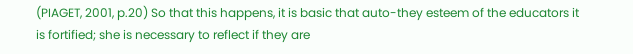(PIAGET, 2001, p.20) So that this happens, it is basic that auto-they esteem of the educators it is fortified; she is necessary to reflect if they are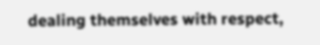dealing themselves with respect,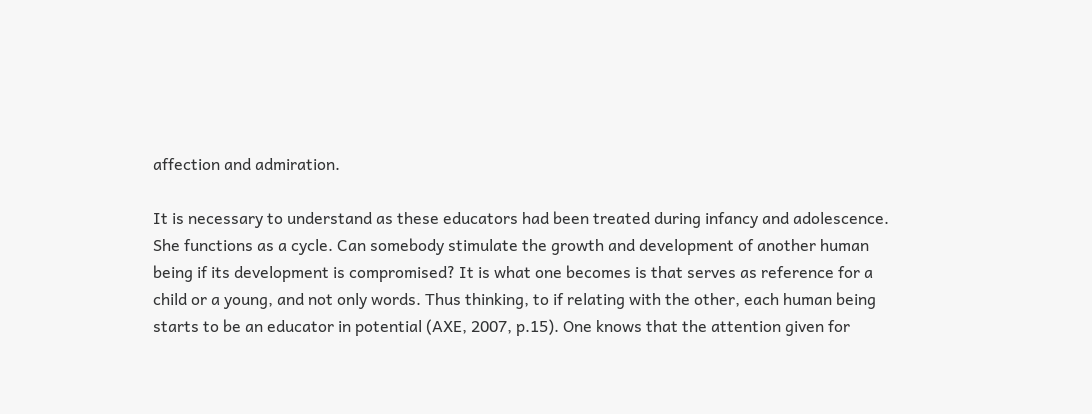affection and admiration.

It is necessary to understand as these educators had been treated during infancy and adolescence. She functions as a cycle. Can somebody stimulate the growth and development of another human being if its development is compromised? It is what one becomes is that serves as reference for a child or a young, and not only words. Thus thinking, to if relating with the other, each human being starts to be an educator in potential (AXE, 2007, p.15). One knows that the attention given for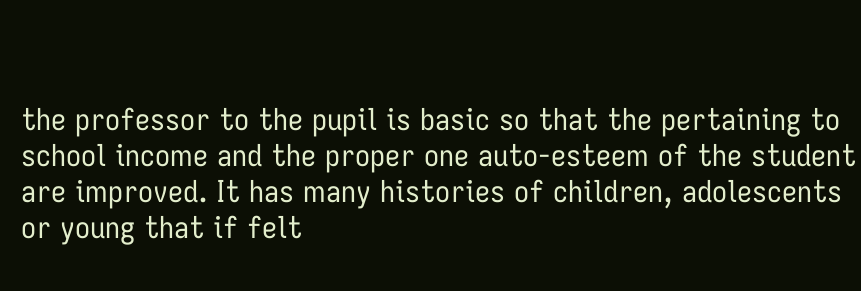the professor to the pupil is basic so that the pertaining to school income and the proper one auto-esteem of the student are improved. It has many histories of children, adolescents or young that if felt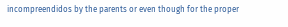incompreendidos by the parents or even though for the proper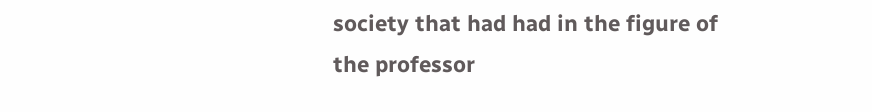society that had had in the figure of the professor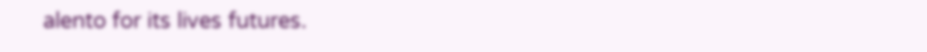alento for its lives futures.